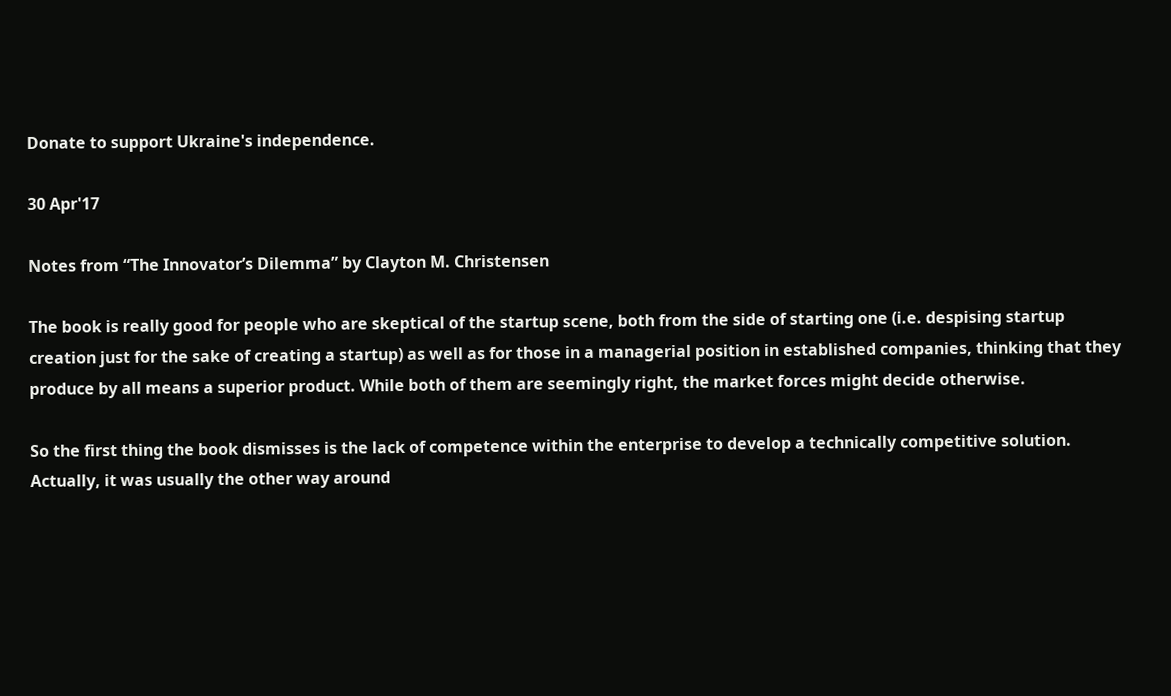Donate to support Ukraine's independence.

30 Apr'17

Notes from “The Innovator’s Dilemma” by Clayton M. Christensen

The book is really good for people who are skeptical of the startup scene, both from the side of starting one (i.e. despising startup creation just for the sake of creating a startup) as well as for those in a managerial position in established companies, thinking that they produce by all means a superior product. While both of them are seemingly right, the market forces might decide otherwise.

So the first thing the book dismisses is the lack of competence within the enterprise to develop a technically competitive solution. Actually, it was usually the other way around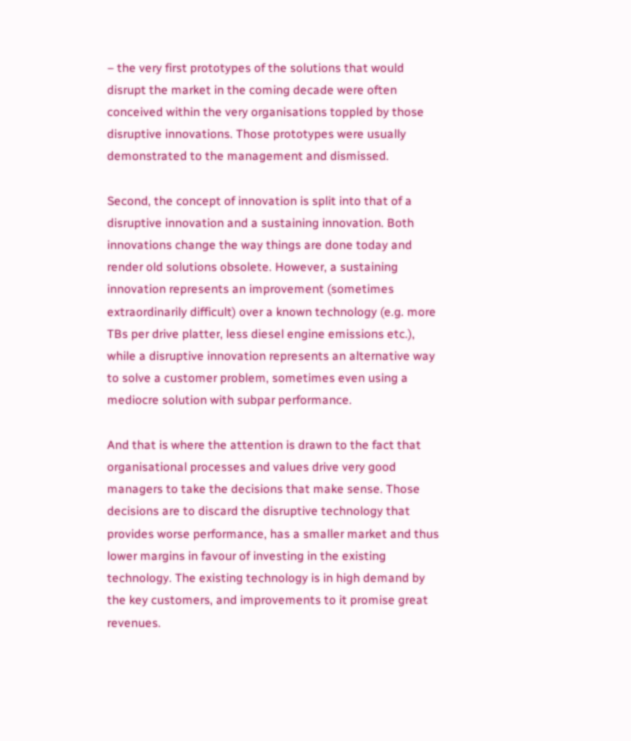– the very first prototypes of the solutions that would disrupt the market in the coming decade were often conceived within the very organisations toppled by those disruptive innovations. Those prototypes were usually demonstrated to the management and dismissed.

Second, the concept of innovation is split into that of a disruptive innovation and a sustaining innovation. Both innovations change the way things are done today and render old solutions obsolete. However, a sustaining innovation represents an improvement (sometimes extraordinarily difficult) over a known technology (e.g. more TBs per drive platter, less diesel engine emissions etc.), while a disruptive innovation represents an alternative way to solve a customer problem, sometimes even using a mediocre solution with subpar performance.

And that is where the attention is drawn to the fact that organisational processes and values drive very good managers to take the decisions that make sense. Those decisions are to discard the disruptive technology that provides worse performance, has a smaller market and thus lower margins in favour of investing in the existing technology. The existing technology is in high demand by the key customers, and improvements to it promise great revenues.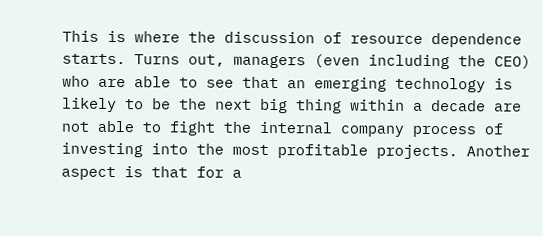This is where the discussion of resource dependence starts. Turns out, managers (even including the CEO) who are able to see that an emerging technology is likely to be the next big thing within a decade are not able to fight the internal company process of investing into the most profitable projects. Another aspect is that for a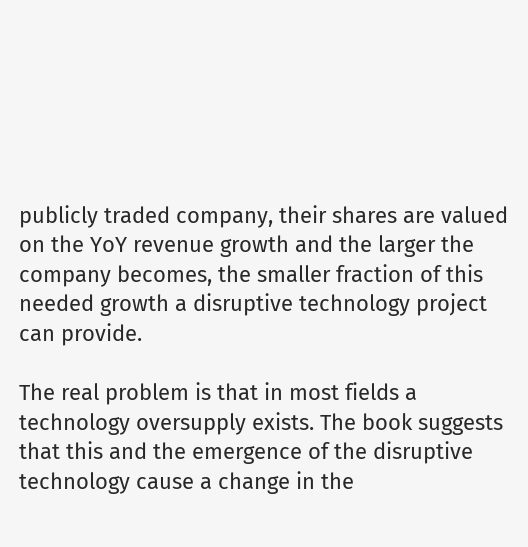publicly traded company, their shares are valued on the YoY revenue growth and the larger the company becomes, the smaller fraction of this needed growth a disruptive technology project can provide.

The real problem is that in most fields a technology oversupply exists. The book suggests that this and the emergence of the disruptive technology cause a change in the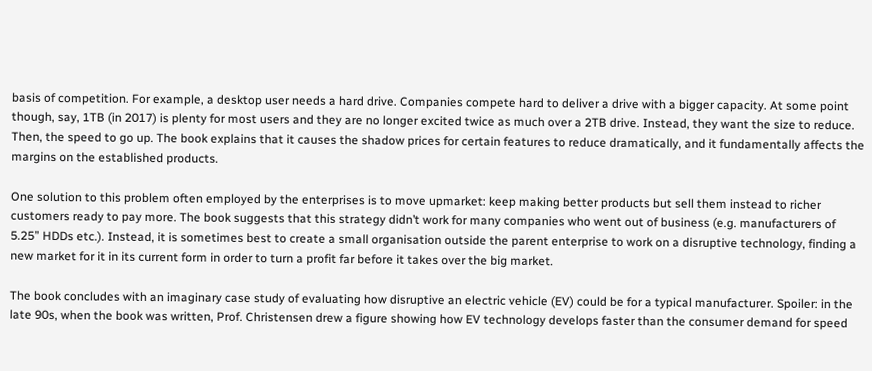basis of competition. For example, a desktop user needs a hard drive. Companies compete hard to deliver a drive with a bigger capacity. At some point though, say, 1TB (in 2017) is plenty for most users and they are no longer excited twice as much over a 2TB drive. Instead, they want the size to reduce. Then, the speed to go up. The book explains that it causes the shadow prices for certain features to reduce dramatically, and it fundamentally affects the margins on the established products.

One solution to this problem often employed by the enterprises is to move upmarket: keep making better products but sell them instead to richer customers ready to pay more. The book suggests that this strategy didn’t work for many companies who went out of business (e.g. manufacturers of 5.25” HDDs etc.). Instead, it is sometimes best to create a small organisation outside the parent enterprise to work on a disruptive technology, finding a new market for it in its current form in order to turn a profit far before it takes over the big market.

The book concludes with an imaginary case study of evaluating how disruptive an electric vehicle (EV) could be for a typical manufacturer. Spoiler: in the late 90s, when the book was written, Prof. Christensen drew a figure showing how EV technology develops faster than the consumer demand for speed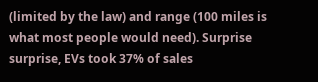(limited by the law) and range (100 miles is what most people would need). Surprise surprise, EVs took 37% of sales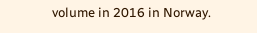volume in 2016 in Norway.